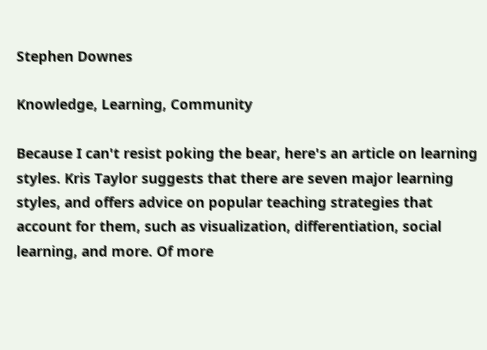Stephen Downes

Knowledge, Learning, Community

Because I can't resist poking the bear, here's an article on learning styles. Kris Taylor suggests that there are seven major learning styles, and offers advice on popular teaching strategies that account for them, such as visualization, differentiation, social learning, and more. Of more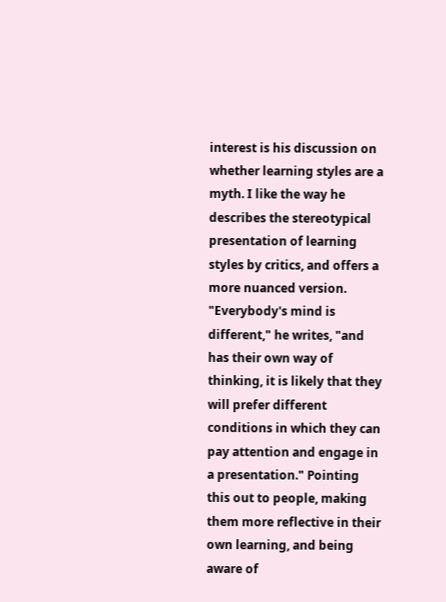interest is his discussion on whether learning styles are a myth. I like the way he describes the stereotypical presentation of learning styles by critics, and offers a more nuanced version. "Everybody's mind is different," he writes, "and has their own way of thinking, it is likely that they will prefer different conditions in which they can pay attention and engage in a presentation." Pointing this out to people, making them more reflective in their own learning, and being aware of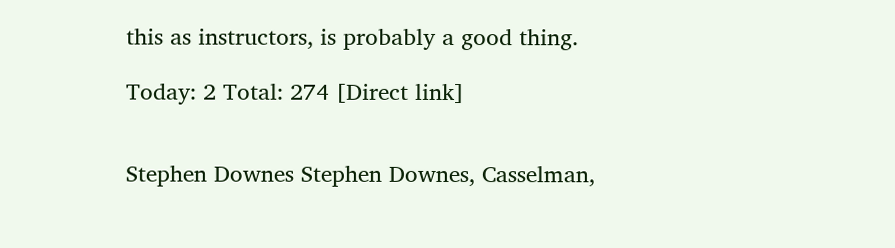this as instructors, is probably a good thing.

Today: 2 Total: 274 [Direct link]


Stephen Downes Stephen Downes, Casselman,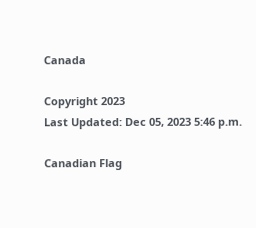Canada

Copyright 2023
Last Updated: Dec 05, 2023 5:46 p.m.

Canadian Flag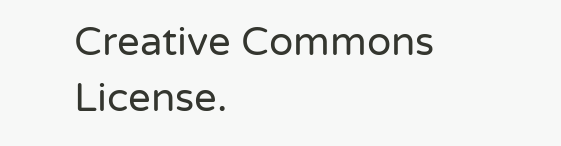Creative Commons License.